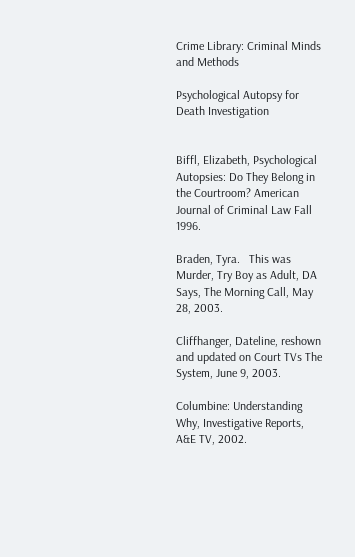Crime Library: Criminal Minds and Methods

Psychological Autopsy for Death Investigation


Biffl, Elizabeth, Psychological Autopsies: Do They Belong in the Courtroom? American Journal of Criminal Law Fall 1996.

Braden, Tyra.   This was Murder, Try Boy as Adult, DA Says, The Morning Call, May 28, 2003.

Cliffhanger, Dateline, reshown and updated on Court TVs The System, June 9, 2003.

Columbine: Understanding Why, Investigative Reports, A&E TV, 2002.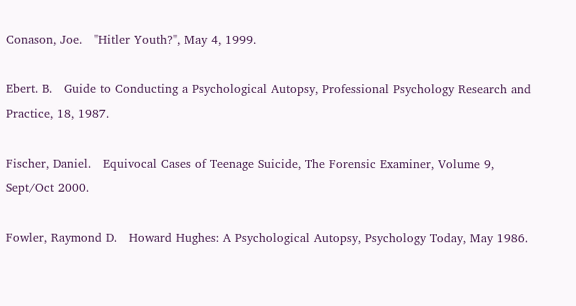Conason, Joe.   "Hitler Youth?", May 4, 1999.

Ebert. B.   Guide to Conducting a Psychological Autopsy, Professional Psychology Research and Practice, 18, 1987.

Fischer, Daniel.   Equivocal Cases of Teenage Suicide, The Forensic Examiner, Volume 9, Sept/Oct 2000.

Fowler, Raymond D.   Howard Hughes: A Psychological Autopsy, Psychology Today, May 1986.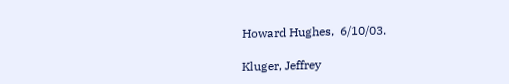Howard Hughes,  6/10/03.

Kluger, Jeffrey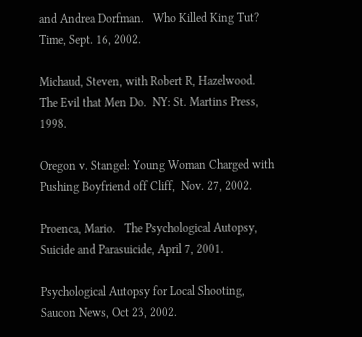and Andrea Dorfman.   Who Killed King Tut? Time, Sept. 16, 2002.

Michaud, Steven, with Robert R, Hazelwood.   The Evil that Men Do.  NY: St. Martins Press, 1998.

Oregon v. Stangel: Young Woman Charged with Pushing Boyfriend off Cliff,  Nov. 27, 2002.

Proenca, Mario.   The Psychological Autopsy, Suicide and Parasuicide, April 7, 2001.

Psychological Autopsy for Local Shooting, Saucon News, Oct 23, 2002.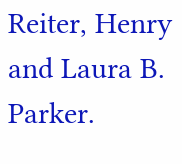Reiter, Henry and Laura B. Parker.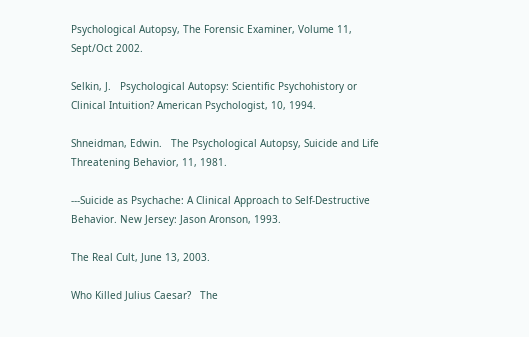Psychological Autopsy, The Forensic Examiner, Volume 11, Sept/Oct 2002.

Selkin, J.   Psychological Autopsy: Scientific Psychohistory or Clinical Intuition? American Psychologist, 10, 1994.

Shneidman, Edwin.   The Psychological Autopsy, Suicide and Life Threatening Behavior, 11, 1981.

---Suicide as Psychache: A Clinical Approach to Self-Destructive Behavior. New Jersey: Jason Aronson, 1993.

The Real Cult, June 13, 2003.

Who Killed Julius Caesar?   The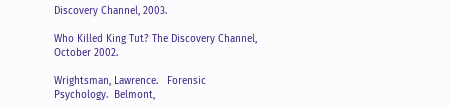Discovery Channel, 2003.

Who Killed King Tut? The Discovery Channel, October 2002.

Wrightsman, Lawrence.   Forensic Psychology.  Belmont,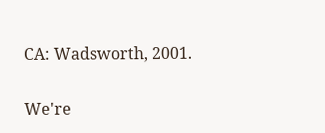CA: Wadsworth, 2001.

We're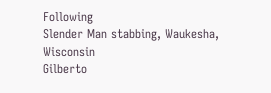Following
Slender Man stabbing, Waukesha, Wisconsin
Gilberto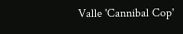Valle 'Cannibal Cop'